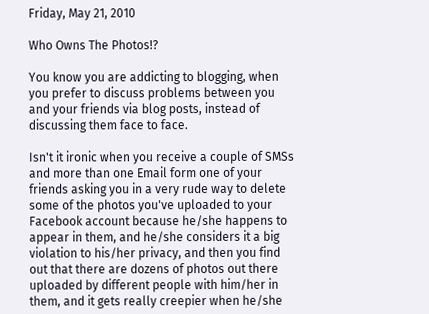Friday, May 21, 2010

Who Owns The Photos!?

You know you are addicting to blogging, when you prefer to discuss problems between you and your friends via blog posts, instead of discussing them face to face.

Isn't it ironic when you receive a couple of SMSs and more than one Email form one of your friends asking you in a very rude way to delete some of the photos you've uploaded to your Facebook account because he/she happens to appear in them, and he/she considers it a big violation to his/her privacy, and then you find out that there are dozens of photos out there uploaded by different people with him/her in them, and it gets really creepier when he/she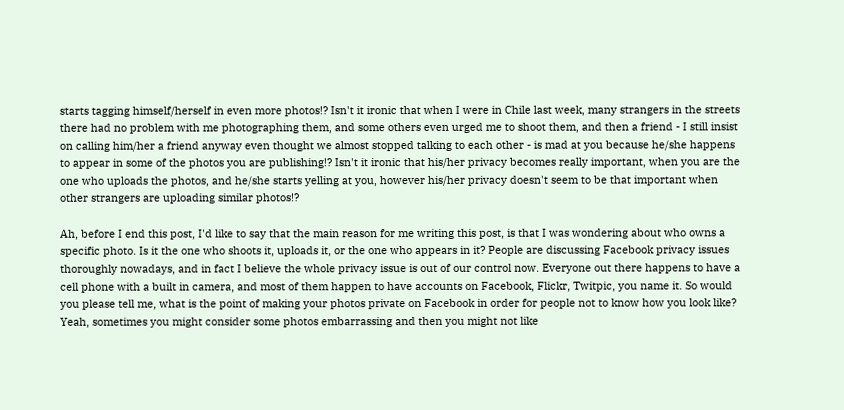starts tagging himself/herself in even more photos!? Isn't it ironic that when I were in Chile last week, many strangers in the streets there had no problem with me photographing them, and some others even urged me to shoot them, and then a friend - I still insist on calling him/her a friend anyway even thought we almost stopped talking to each other - is mad at you because he/she happens to appear in some of the photos you are publishing!? Isn't it ironic that his/her privacy becomes really important, when you are the one who uploads the photos, and he/she starts yelling at you, however his/her privacy doesn't seem to be that important when other strangers are uploading similar photos!?

Ah, before I end this post, I'd like to say that the main reason for me writing this post, is that I was wondering about who owns a specific photo. Is it the one who shoots it, uploads it, or the one who appears in it? People are discussing Facebook privacy issues thoroughly nowadays, and in fact I believe the whole privacy issue is out of our control now. Everyone out there happens to have a cell phone with a built in camera, and most of them happen to have accounts on Facebook, Flickr, Twitpic, you name it. So would you please tell me, what is the point of making your photos private on Facebook in order for people not to know how you look like? Yeah, sometimes you might consider some photos embarrassing and then you might not like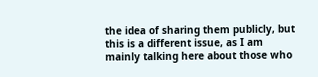the idea of sharing them publicly, but this is a different issue, as I am mainly talking here about those who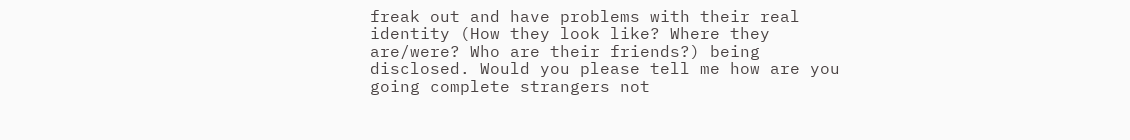freak out and have problems with their real identity (How they look like? Where they are/were? Who are their friends?) being disclosed. Would you please tell me how are you going complete strangers not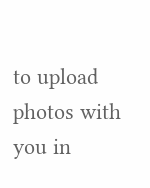to upload photos with you in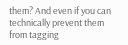them? And even if you can technically prevent them from tagging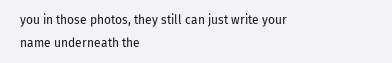you in those photos, they still can just write your name underneath the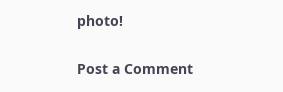photo!

Post a Comment